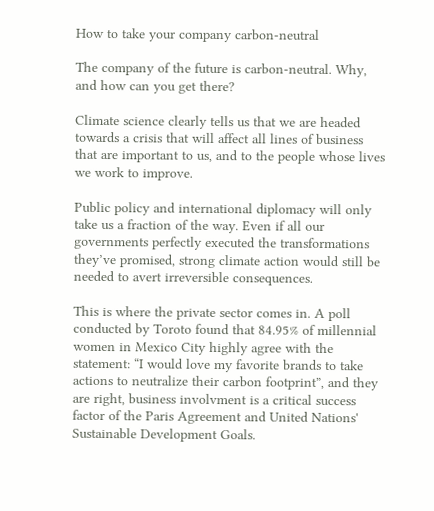How to take your company carbon-neutral

The company of the future is carbon-neutral. Why, and how can you get there?

Climate science clearly tells us that we are headed towards a crisis that will affect all lines of business that are important to us, and to the people whose lives we work to improve.

Public policy and international diplomacy will only take us a fraction of the way. Even if all our governments perfectly executed the transformations they’ve promised, strong climate action would still be needed to avert irreversible consequences.

This is where the private sector comes in. A poll conducted by Toroto found that 84.95% of millennial women in Mexico City highly agree with the statement: “I would love my favorite brands to take actions to neutralize their carbon footprint”, and they are right, business involvment is a critical success factor of the Paris Agreement and United Nations' Sustainable Development Goals.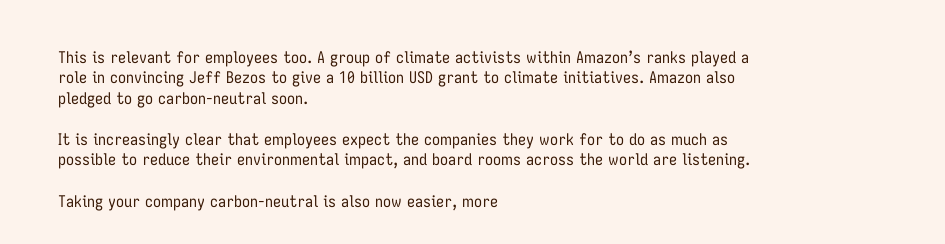This is relevant for employees too. A group of climate activists within Amazon’s ranks played a role in convincing Jeff Bezos to give a 10 billion USD grant to climate initiatives. Amazon also pledged to go carbon-neutral soon.

It is increasingly clear that employees expect the companies they work for to do as much as possible to reduce their environmental impact, and board rooms across the world are listening.

Taking your company carbon-neutral is also now easier, more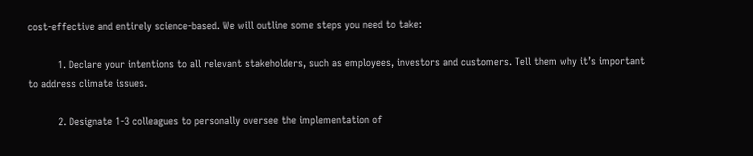cost-effective and entirely science-based. We will outline some steps you need to take:

          1. Declare your intentions to all relevant stakeholders, such as employees, investors and customers. Tell them why it’s important to address climate issues.

          2. Designate 1-3 colleagues to personally oversee the implementation of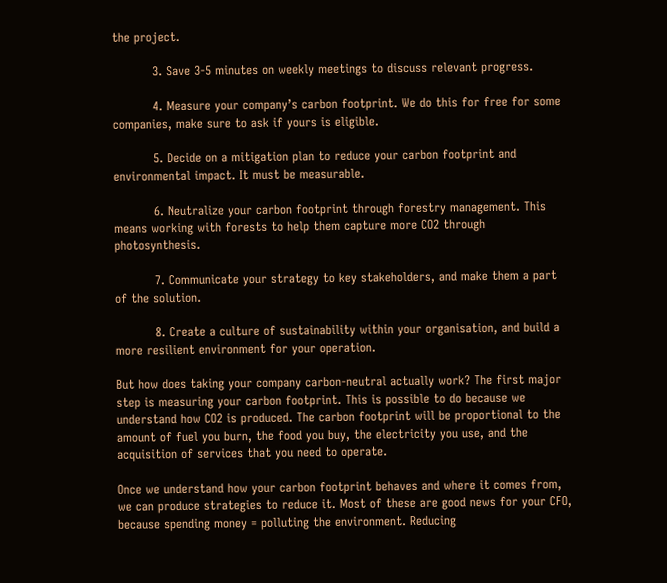the project.

          3. Save 3-5 minutes on weekly meetings to discuss relevant progress.

          4. Measure your company’s carbon footprint. We do this for free for some companies, make sure to ask if yours is eligible.

          5. Decide on a mitigation plan to reduce your carbon footprint and environmental impact. It must be measurable.

          6. Neutralize your carbon footprint through forestry management. This means working with forests to help them capture more CO2 through photosynthesis.

          7. Communicate your strategy to key stakeholders, and make them a part of the solution.

          8. Create a culture of sustainability within your organisation, and build a more resilient environment for your operation.

But how does taking your company carbon-neutral actually work? The first major step is measuring your carbon footprint. This is possible to do because we understand how CO2 is produced. The carbon footprint will be proportional to the amount of fuel you burn, the food you buy, the electricity you use, and the acquisition of services that you need to operate.

Once we understand how your carbon footprint behaves and where it comes from, we can produce strategies to reduce it. Most of these are good news for your CFO, because spending money = polluting the environment. Reducing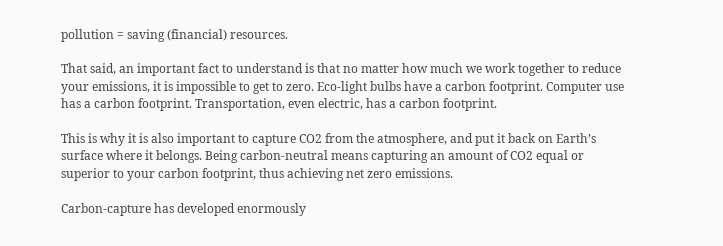pollution = saving (financial) resources.

That said, an important fact to understand is that no matter how much we work together to reduce your emissions, it is impossible to get to zero. Eco-light bulbs have a carbon footprint. Computer use has a carbon footprint. Transportation, even electric, has a carbon footprint.

This is why it is also important to capture CO2 from the atmosphere, and put it back on Earth’s surface where it belongs. Being carbon-neutral means capturing an amount of CO2 equal or superior to your carbon footprint, thus achieving net zero emissions.

Carbon-capture has developed enormously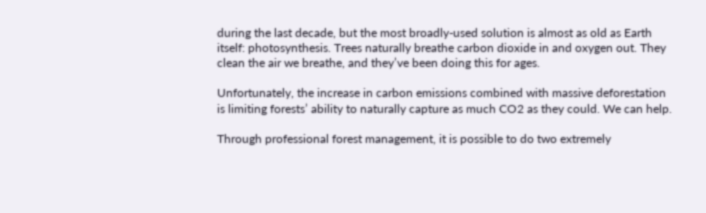during the last decade, but the most broadly-used solution is almost as old as Earth itself: photosynthesis. Trees naturally breathe carbon dioxide in and oxygen out. They clean the air we breathe, and they’ve been doing this for ages.

Unfortunately, the increase in carbon emissions combined with massive deforestation is limiting forests’ ability to naturally capture as much CO2 as they could. We can help.

Through professional forest management, it is possible to do two extremely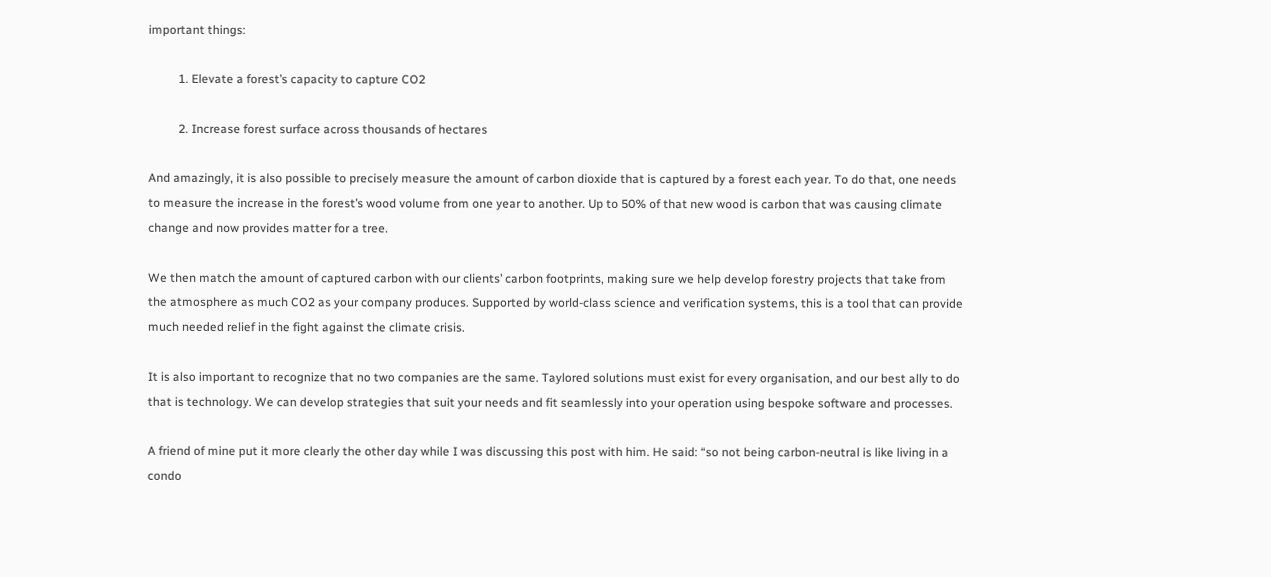important things:

          1. Elevate a forest’s capacity to capture CO2

          2. Increase forest surface across thousands of hectares

And amazingly, it is also possible to precisely measure the amount of carbon dioxide that is captured by a forest each year. To do that, one needs to measure the increase in the forest’s wood volume from one year to another. Up to 50% of that new wood is carbon that was causing climate change and now provides matter for a tree.

We then match the amount of captured carbon with our clients’ carbon footprints, making sure we help develop forestry projects that take from the atmosphere as much CO2 as your company produces. Supported by world-class science and verification systems, this is a tool that can provide much needed relief in the fight against the climate crisis.

It is also important to recognize that no two companies are the same. Taylored solutions must exist for every organisation, and our best ally to do that is technology. We can develop strategies that suit your needs and fit seamlessly into your operation using bespoke software and processes.

A friend of mine put it more clearly the other day while I was discussing this post with him. He said: “so not being carbon-neutral is like living in a condo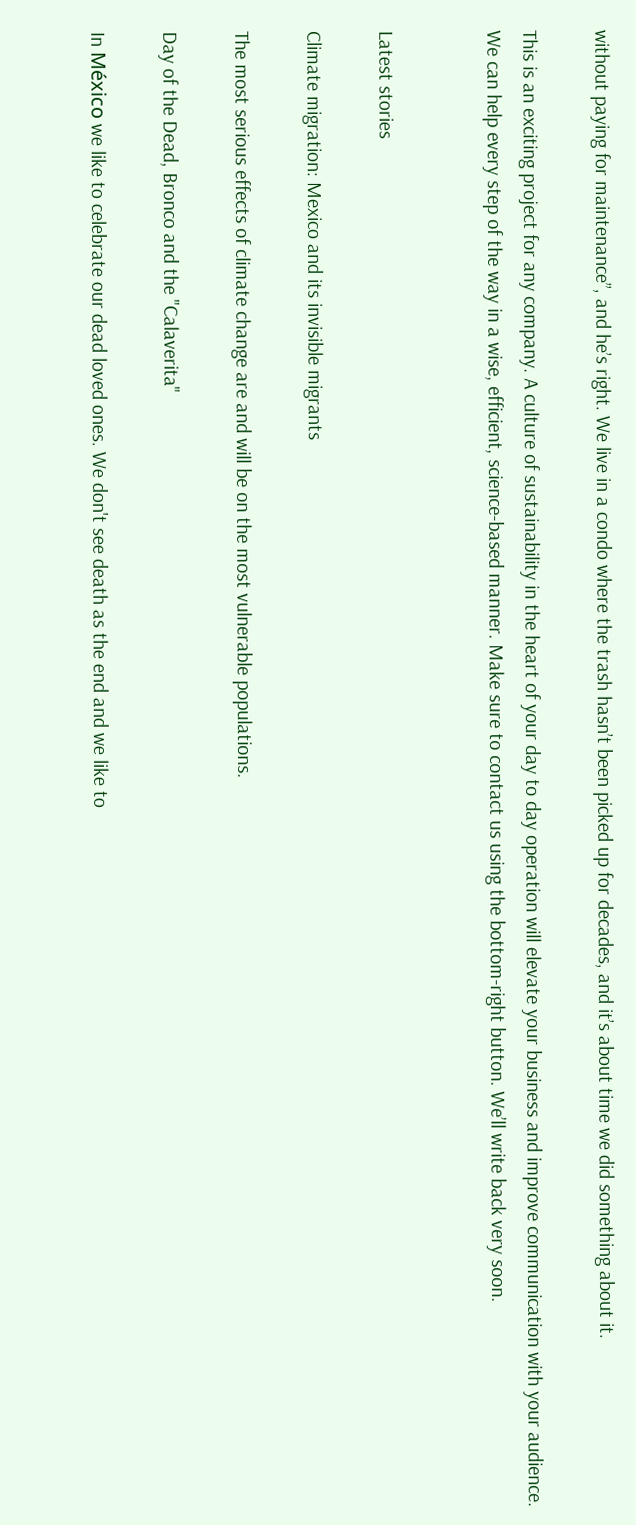without paying for maintenance”, and he’s right. We live in a condo where the trash hasn’t been picked up for decades, and it’s about time we did something about it.

This is an exciting project for any company. A culture of sustainability in the heart of your day to day operation will elevate your business and improve communication with your audience. We can help every step of the way in a wise, efficient, science-based manner. Make sure to contact us using the bottom-right button. We’ll write back very soon.


Latest stories

Climate migration: Mexico and its invisible migrants

The most serious effects of climate change are and will be on the most vulnerable populations.

Day of the Dead, Bronco and the "Calaverita"

In México we like to celebrate our dead loved ones. We don't see death as the end and we like to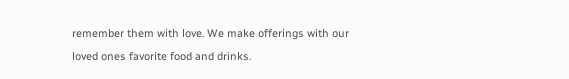remember them with love. We make offerings with our loved ones favorite food and drinks.